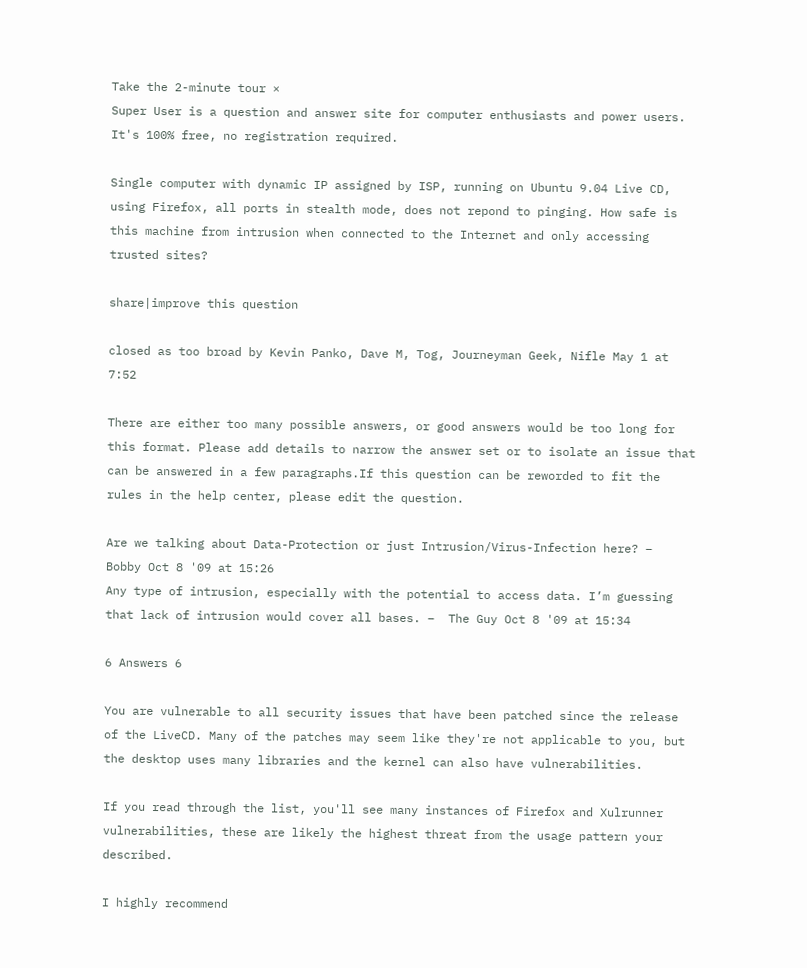Take the 2-minute tour ×
Super User is a question and answer site for computer enthusiasts and power users. It's 100% free, no registration required.

Single computer with dynamic IP assigned by ISP, running on Ubuntu 9.04 Live CD, using Firefox, all ports in stealth mode, does not repond to pinging. How safe is this machine from intrusion when connected to the Internet and only accessing trusted sites?

share|improve this question

closed as too broad by Kevin Panko, Dave M, Tog, Journeyman Geek, Nifle May 1 at 7:52

There are either too many possible answers, or good answers would be too long for this format. Please add details to narrow the answer set or to isolate an issue that can be answered in a few paragraphs.If this question can be reworded to fit the rules in the help center, please edit the question.

Are we talking about Data-Protection or just Intrusion/Virus-Infection here? –  Bobby Oct 8 '09 at 15:26
Any type of intrusion, especially with the potential to access data. I’m guessing that lack of intrusion would cover all bases. –  The Guy Oct 8 '09 at 15:34

6 Answers 6

You are vulnerable to all security issues that have been patched since the release of the LiveCD. Many of the patches may seem like they're not applicable to you, but the desktop uses many libraries and the kernel can also have vulnerabilities.

If you read through the list, you'll see many instances of Firefox and Xulrunner vulnerabilities, these are likely the highest threat from the usage pattern your described.

I highly recommend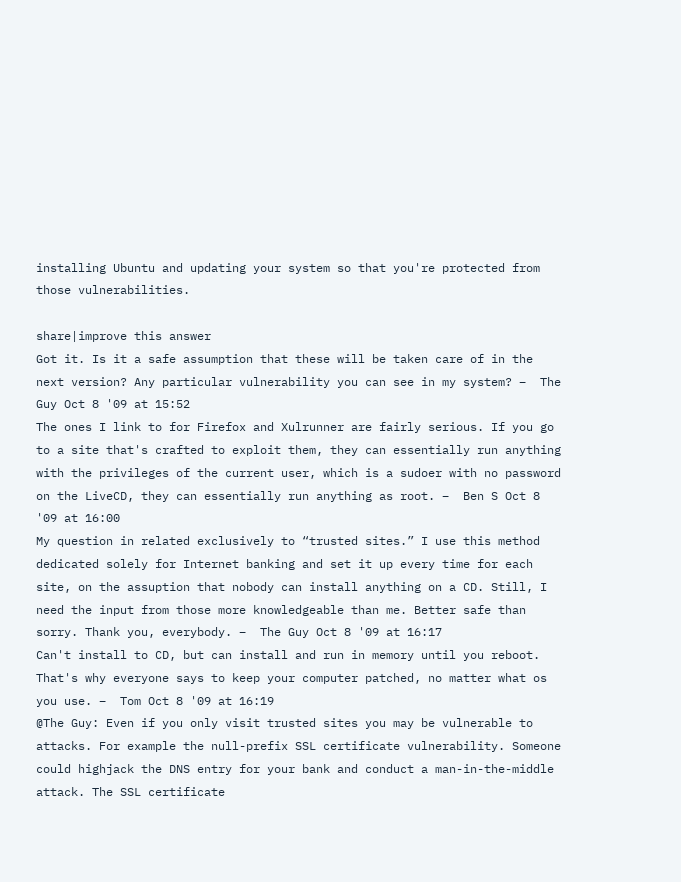installing Ubuntu and updating your system so that you're protected from those vulnerabilities.

share|improve this answer
Got it. Is it a safe assumption that these will be taken care of in the next version? Any particular vulnerability you can see in my system? –  The Guy Oct 8 '09 at 15:52
The ones I link to for Firefox and Xulrunner are fairly serious. If you go to a site that's crafted to exploit them, they can essentially run anything with the privileges of the current user, which is a sudoer with no password on the LiveCD, they can essentially run anything as root. –  Ben S Oct 8 '09 at 16:00
My question in related exclusively to “trusted sites.” I use this method dedicated solely for Internet banking and set it up every time for each site, on the assuption that nobody can install anything on a CD. Still, I need the input from those more knowledgeable than me. Better safe than sorry. Thank you, everybody. –  The Guy Oct 8 '09 at 16:17
Can't install to CD, but can install and run in memory until you reboot. That's why everyone says to keep your computer patched, no matter what os you use. –  Tom Oct 8 '09 at 16:19
@The Guy: Even if you only visit trusted sites you may be vulnerable to attacks. For example the null-prefix SSL certificate vulnerability. Someone could highjack the DNS entry for your bank and conduct a man-in-the-middle attack. The SSL certificate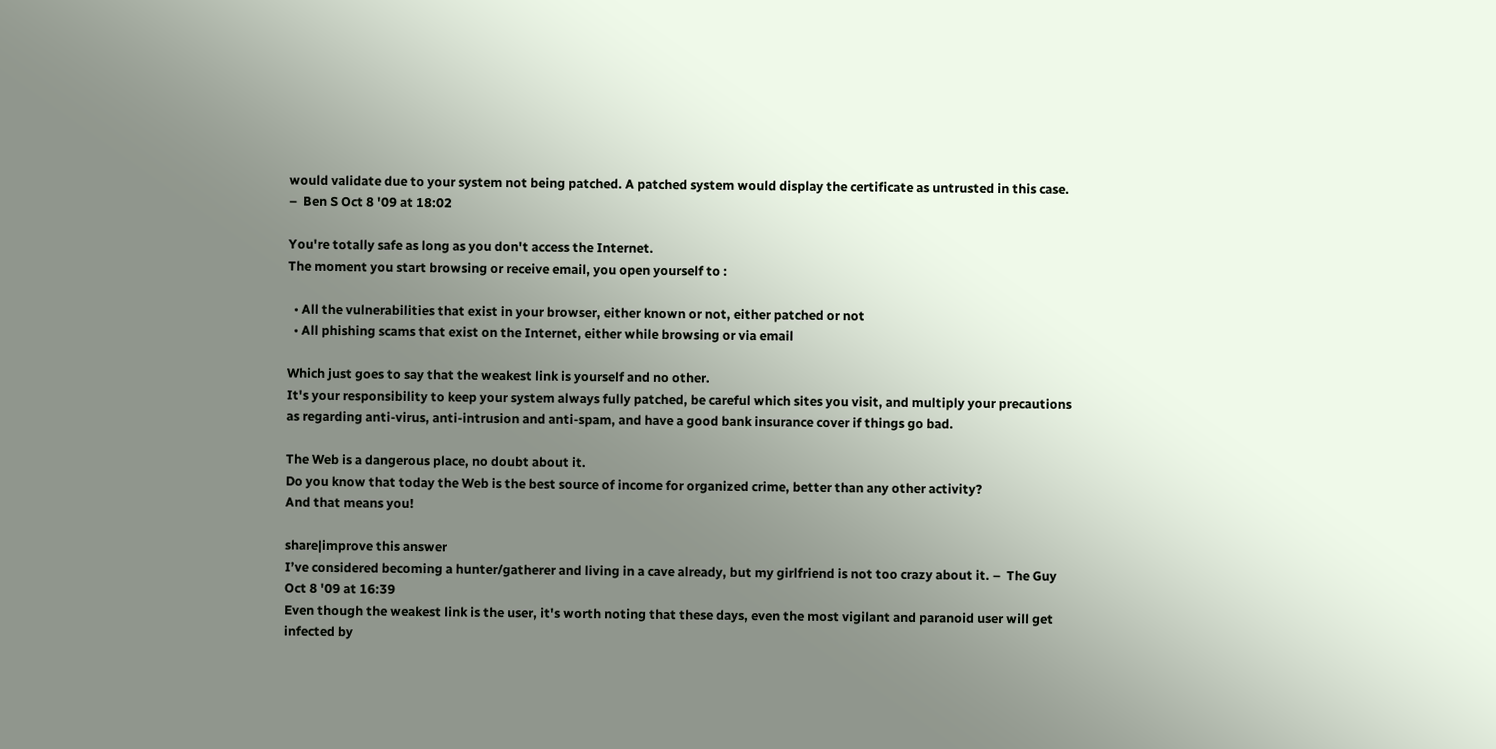would validate due to your system not being patched. A patched system would display the certificate as untrusted in this case. –  Ben S Oct 8 '09 at 18:02

You're totally safe as long as you don't access the Internet.
The moment you start browsing or receive email, you open yourself to :

  • All the vulnerabilities that exist in your browser, either known or not, either patched or not
  • All phishing scams that exist on the Internet, either while browsing or via email

Which just goes to say that the weakest link is yourself and no other.
It's your responsibility to keep your system always fully patched, be careful which sites you visit, and multiply your precautions as regarding anti-virus, anti-intrusion and anti-spam, and have a good bank insurance cover if things go bad.

The Web is a dangerous place, no doubt about it.
Do you know that today the Web is the best source of income for organized crime, better than any other activity?
And that means you!

share|improve this answer
I’ve considered becoming a hunter/gatherer and living in a cave already, but my girlfriend is not too crazy about it. –  The Guy Oct 8 '09 at 16:39
Even though the weakest link is the user, it's worth noting that these days, even the most vigilant and paranoid user will get infected by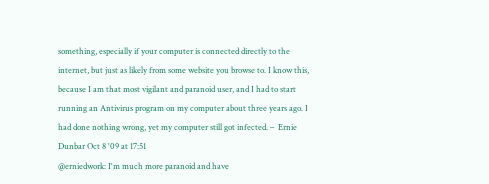something, especially if your computer is connected directly to the internet, but just as likely from some website you browse to. I know this, because I am that most vigilant and paranoid user, and I had to start running an Antivirus program on my computer about three years ago. I had done nothing wrong, yet my computer still got infected. –  Ernie Dunbar Oct 8 '09 at 17:51
@erniedwork: I'm much more paranoid and have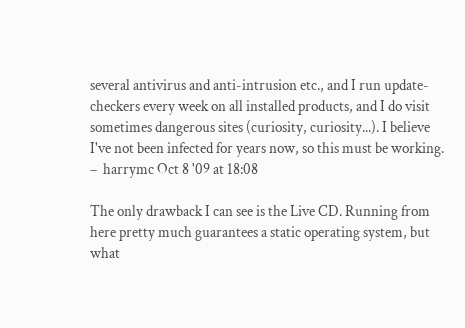several antivirus and anti-intrusion etc., and I run update-checkers every week on all installed products, and I do visit sometimes dangerous sites (curiosity, curiosity...). I believe I've not been infected for years now, so this must be working. –  harrymc Oct 8 '09 at 18:08

The only drawback I can see is the Live CD. Running from here pretty much guarantees a static operating system, but what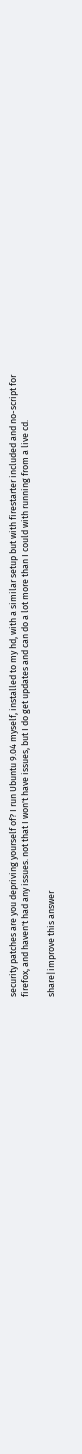security patches are you depriving yourself of? I run Ubuntu 9.04 myself, installed to my hd, with a similar setup but with firestarter included and no-script for firefox, and haven't had any issues. not that I won't have issues, but I do get updates and can do a lot more than I could with running from a live cd.

share|improve this answer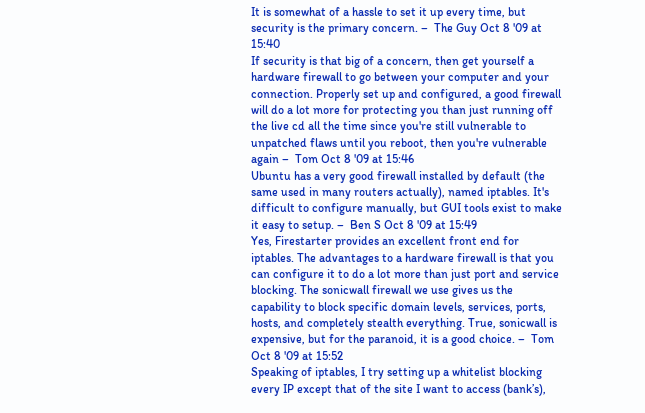It is somewhat of a hassle to set it up every time, but security is the primary concern. –  The Guy Oct 8 '09 at 15:40
If security is that big of a concern, then get yourself a hardware firewall to go between your computer and your connection. Properly set up and configured, a good firewall will do a lot more for protecting you than just running off the live cd all the time since you're still vulnerable to unpatched flaws until you reboot, then you're vulnerable again –  Tom Oct 8 '09 at 15:46
Ubuntu has a very good firewall installed by default (the same used in many routers actually), named iptables. It's difficult to configure manually, but GUI tools exist to make it easy to setup. –  Ben S Oct 8 '09 at 15:49
Yes, Firestarter provides an excellent front end for iptables. The advantages to a hardware firewall is that you can configure it to do a lot more than just port and service blocking. The sonicwall firewall we use gives us the capability to block specific domain levels, services, ports, hosts, and completely stealth everything. True, sonicwall is expensive, but for the paranoid, it is a good choice. –  Tom Oct 8 '09 at 15:52
Speaking of iptables, I try setting up a whitelist blocking every IP except that of the site I want to access (bank’s),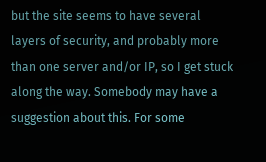but the site seems to have several layers of security, and probably more than one server and/or IP, so I get stuck along the way. Somebody may have a suggestion about this. For some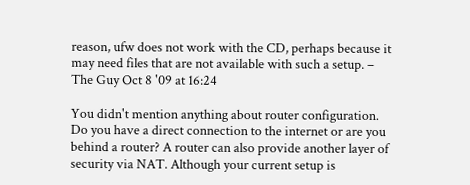reason, ufw does not work with the CD, perhaps because it may need files that are not available with such a setup. –  The Guy Oct 8 '09 at 16:24

You didn't mention anything about router configuration. Do you have a direct connection to the internet or are you behind a router? A router can also provide another layer of security via NAT. Although your current setup is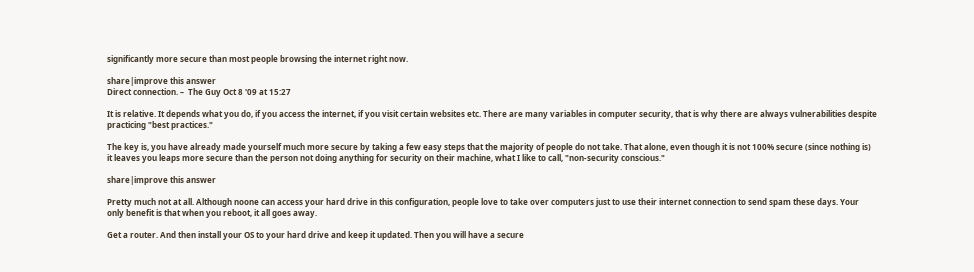significantly more secure than most people browsing the internet right now.

share|improve this answer
Direct connection. –  The Guy Oct 8 '09 at 15:27

It is relative. It depends what you do, if you access the internet, if you visit certain websites etc. There are many variables in computer security, that is why there are always vulnerabilities despite practicing "best practices."

The key is, you have already made yourself much more secure by taking a few easy steps that the majority of people do not take. That alone, even though it is not 100% secure (since nothing is) it leaves you leaps more secure than the person not doing anything for security on their machine, what I like to call, "non-security conscious."

share|improve this answer

Pretty much not at all. Although noone can access your hard drive in this configuration, people love to take over computers just to use their internet connection to send spam these days. Your only benefit is that when you reboot, it all goes away.

Get a router. And then install your OS to your hard drive and keep it updated. Then you will have a secure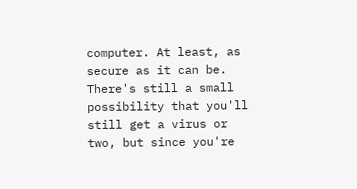computer. At least, as secure as it can be. There's still a small possibility that you'll still get a virus or two, but since you're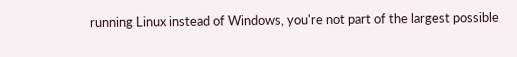running Linux instead of Windows, you're not part of the largest possible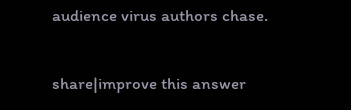audience virus authors chase.

share|improve this answer